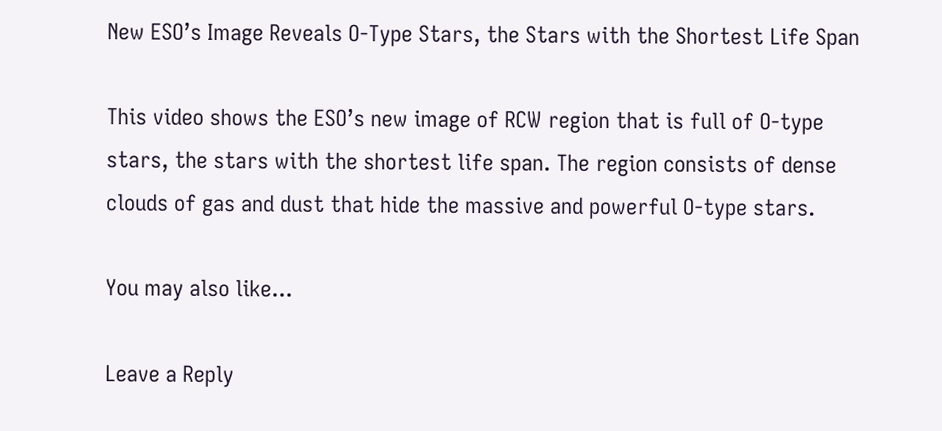New ESO’s Image Reveals O-Type Stars, the Stars with the Shortest Life Span

This video shows the ESO’s new image of RCW region that is full of O-type stars, the stars with the shortest life span. The region consists of dense clouds of gas and dust that hide the massive and powerful O-type stars.

You may also like...

Leave a Reply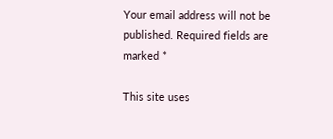Your email address will not be published. Required fields are marked *

This site uses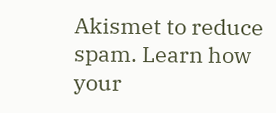Akismet to reduce spam. Learn how your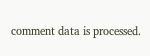comment data is processed.